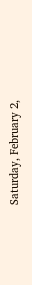Saturday, February 2,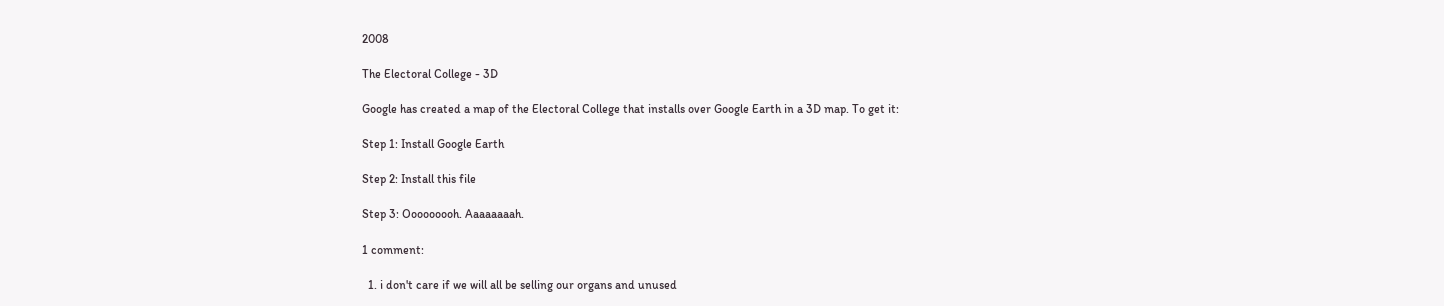2008

The Electoral College - 3D

Google has created a map of the Electoral College that installs over Google Earth in a 3D map. To get it:

Step 1: Install Google Earth

Step 2: Install this file

Step 3: Ooooooooh. Aaaaaaaah.

1 comment:

  1. i don't care if we will all be selling our organs and unused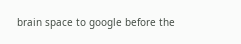brain space to google before the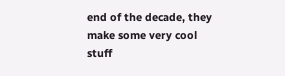end of the decade, they make some very cool stuff